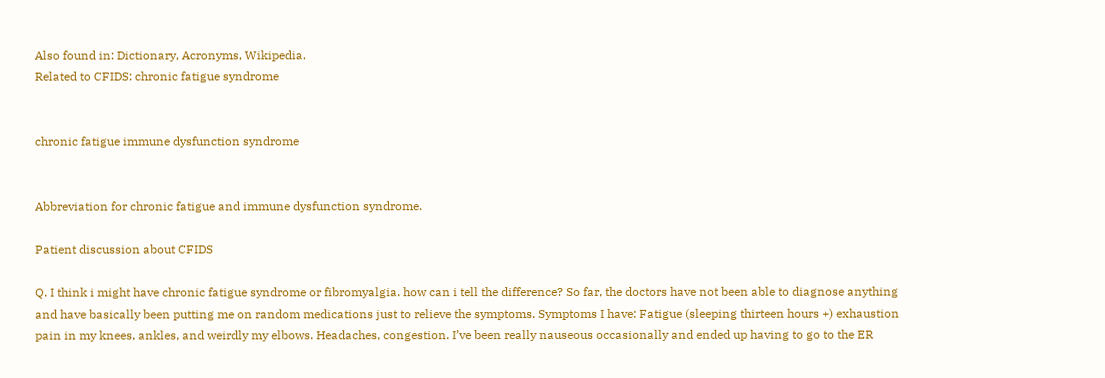Also found in: Dictionary, Acronyms, Wikipedia.
Related to CFIDS: chronic fatigue syndrome


chronic fatigue immune dysfunction syndrome


Abbreviation for chronic fatigue and immune dysfunction syndrome.

Patient discussion about CFIDS

Q. I think i might have chronic fatigue syndrome or fibromyalgia. how can i tell the difference? So far, the doctors have not been able to diagnose anything and have basically been putting me on random medications just to relieve the symptoms. Symptoms I have: Fatigue (sleeping thirteen hours +) exhaustion pain in my knees, ankles, and weirdly my elbows. Headaches, congestion. I’ve been really nauseous occasionally and ended up having to go to the ER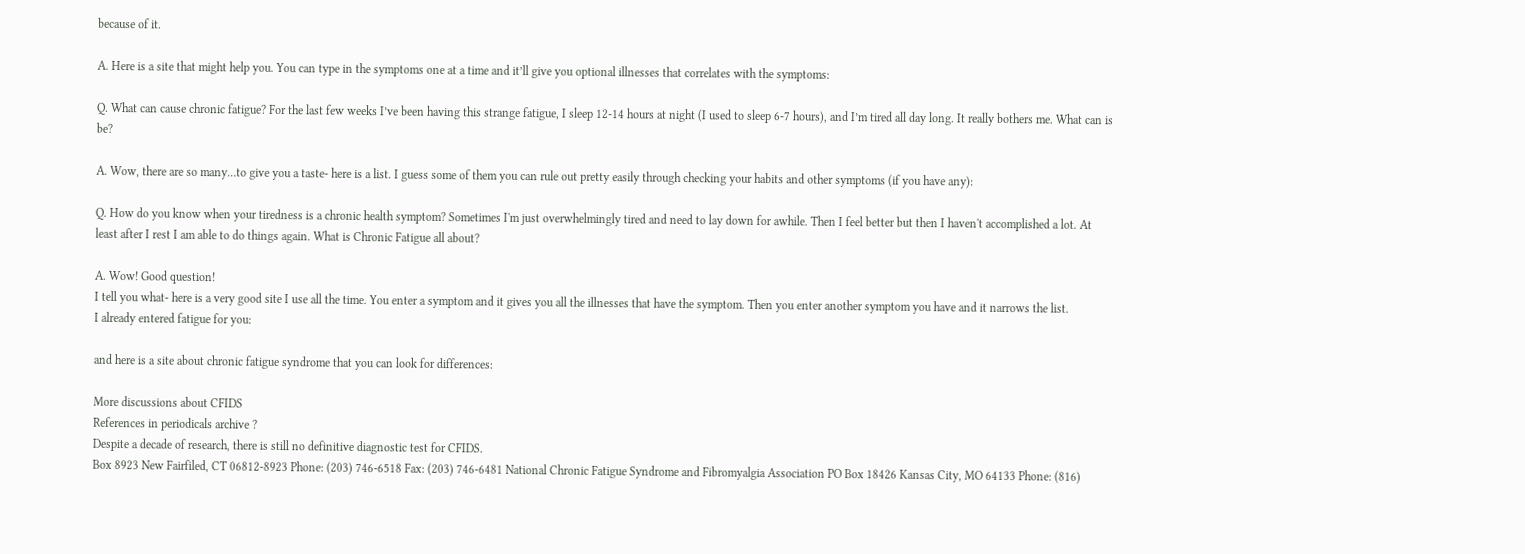because of it.

A. Here is a site that might help you. You can type in the symptoms one at a time and it’ll give you optional illnesses that correlates with the symptoms:

Q. What can cause chronic fatigue? For the last few weeks I’ve been having this strange fatigue, I sleep 12-14 hours at night (I used to sleep 6-7 hours), and I’m tired all day long. It really bothers me. What can is be?

A. Wow, there are so many…to give you a taste- here is a list. I guess some of them you can rule out pretty easily through checking your habits and other symptoms (if you have any):

Q. How do you know when your tiredness is a chronic health symptom? Sometimes I'm just overwhelmingly tired and need to lay down for awhile. Then I feel better but then I haven't accomplished a lot. At least after I rest I am able to do things again. What is Chronic Fatigue all about?

A. Wow! Good question!
I tell you what- here is a very good site I use all the time. You enter a symptom and it gives you all the illnesses that have the symptom. Then you enter another symptom you have and it narrows the list.
I already entered fatigue for you:

and here is a site about chronic fatigue syndrome that you can look for differences:

More discussions about CFIDS
References in periodicals archive ?
Despite a decade of research, there is still no definitive diagnostic test for CFIDS.
Box 8923 New Fairfiled, CT 06812-8923 Phone: (203) 746-6518 Fax: (203) 746-6481 National Chronic Fatigue Syndrome and Fibromyalgia Association PO Box 18426 Kansas City, MO 64133 Phone: (816)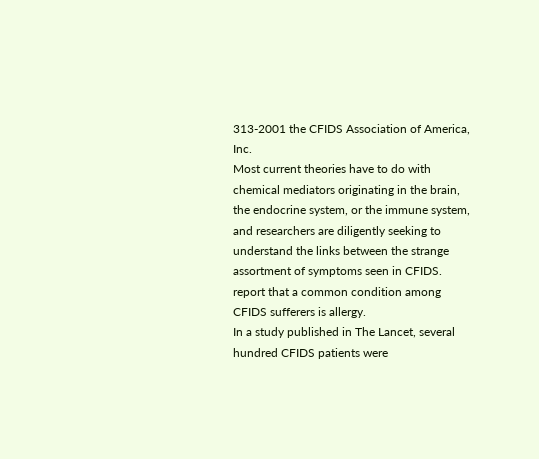313-2001 the CFIDS Association of America, Inc.
Most current theories have to do with chemical mediators originating in the brain, the endocrine system, or the immune system, and researchers are diligently seeking to understand the links between the strange assortment of symptoms seen in CFIDS.
report that a common condition among CFIDS sufferers is allergy.
In a study published in The Lancet, several hundred CFIDS patients were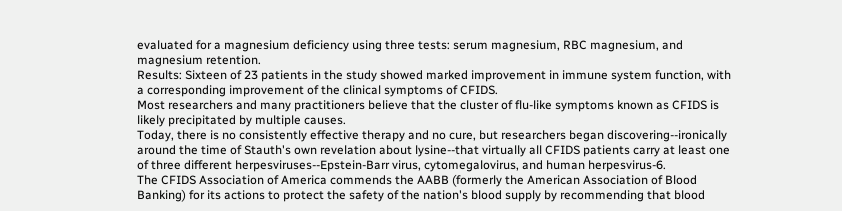evaluated for a magnesium deficiency using three tests: serum magnesium, RBC magnesium, and magnesium retention.
Results: Sixteen of 23 patients in the study showed marked improvement in immune system function, with a corresponding improvement of the clinical symptoms of CFIDS.
Most researchers and many practitioners believe that the cluster of flu-like symptoms known as CFIDS is likely precipitated by multiple causes.
Today, there is no consistently effective therapy and no cure, but researchers began discovering--ironically around the time of Stauth's own revelation about lysine--that virtually all CFIDS patients carry at least one of three different herpesviruses--Epstein-Barr virus, cytomegalovirus, and human herpesvirus-6.
The CFIDS Association of America commends the AABB (formerly the American Association of Blood Banking) for its actions to protect the safety of the nation's blood supply by recommending that blood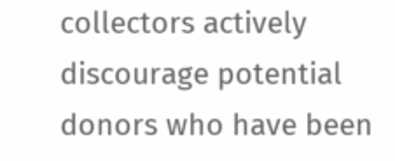collectors actively discourage potential donors who have been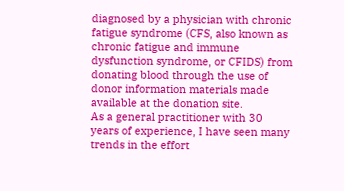diagnosed by a physician with chronic fatigue syndrome (CFS, also known as chronic fatigue and immune dysfunction syndrome, or CFIDS) from donating blood through the use of donor information materials made available at the donation site.
As a general practitioner with 30 years of experience, I have seen many trends in the effort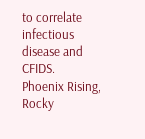to correlate infectious disease and CFIDS.
Phoenix Rising, Rocky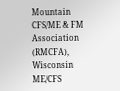Mountain CFS/ME & FM Association (RMCFA), Wisconsin ME/CFS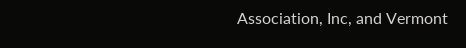Association, Inc, and Vermont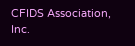CFIDS Association, Inc.